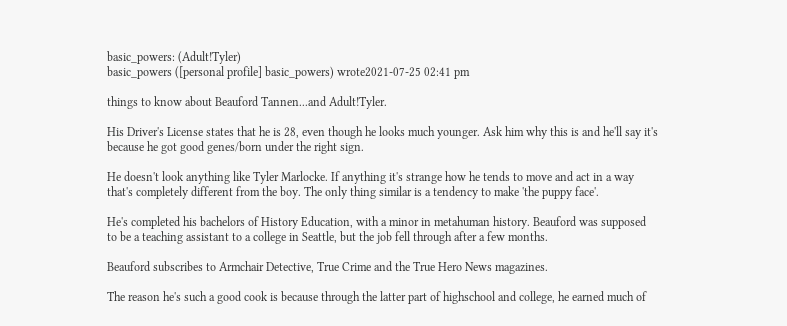basic_powers: (Adult!Tyler)
basic_powers ([personal profile] basic_powers) wrote2021-07-25 02:41 pm

things to know about Beauford Tannen...and Adult!Tyler.

His Driver's License states that he is 28, even though he looks much younger. Ask him why this is and he'll say it's because he got good genes/born under the right sign.

He doesn't look anything like Tyler Marlocke. If anything it's strange how he tends to move and act in a way that's completely different from the boy. The only thing similar is a tendency to make 'the puppy face'.

He's completed his bachelors of History Education, with a minor in metahuman history. Beauford was supposed to be a teaching assistant to a college in Seattle, but the job fell through after a few months.

Beauford subscribes to Armchair Detective, True Crime and the True Hero News magazines.

The reason he's such a good cook is because through the latter part of highschool and college, he earned much of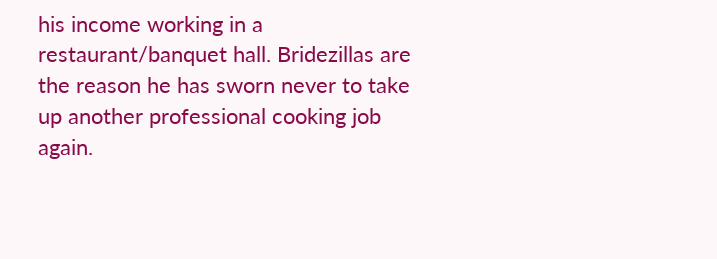his income working in a restaurant/banquet hall. Bridezillas are the reason he has sworn never to take up another professional cooking job again.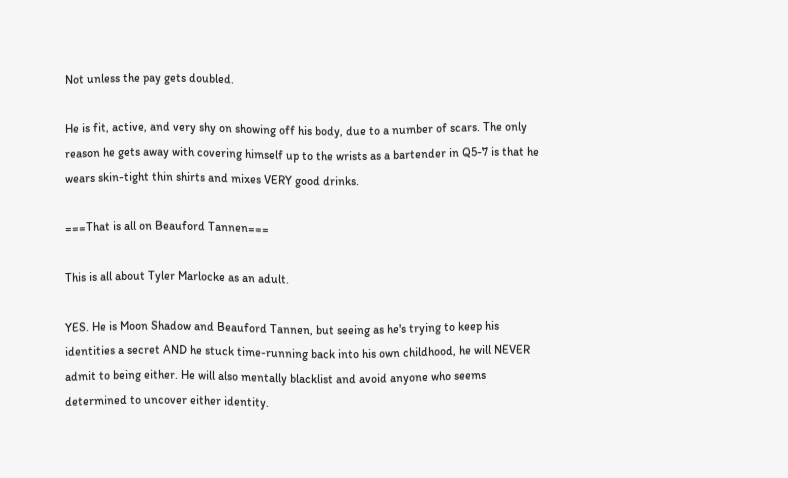Not unless the pay gets doubled.

He is fit, active, and very shy on showing off his body, due to a number of scars. The only reason he gets away with covering himself up to the wrists as a bartender in Q5-7 is that he wears skin-tight thin shirts and mixes VERY good drinks.

===That is all on Beauford Tannen===

This is all about Tyler Marlocke as an adult.

YES. He is Moon Shadow and Beauford Tannen, but seeing as he's trying to keep his identities a secret AND he stuck time-running back into his own childhood, he will NEVER admit to being either. He will also mentally blacklist and avoid anyone who seems determined to uncover either identity.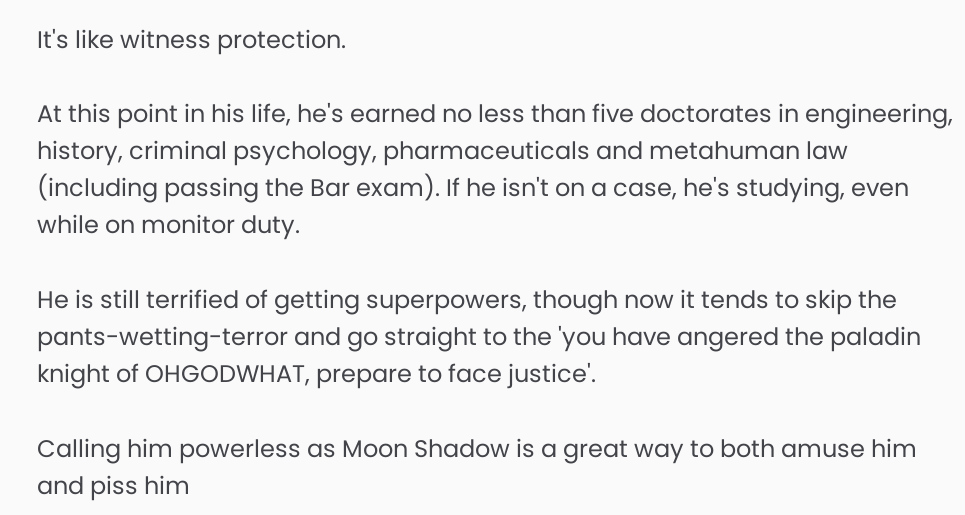It's like witness protection.

At this point in his life, he's earned no less than five doctorates in engineering, history, criminal psychology, pharmaceuticals and metahuman law (including passing the Bar exam). If he isn't on a case, he's studying, even while on monitor duty.

He is still terrified of getting superpowers, though now it tends to skip the pants-wetting-terror and go straight to the 'you have angered the paladin knight of OHGODWHAT, prepare to face justice'.

Calling him powerless as Moon Shadow is a great way to both amuse him and piss him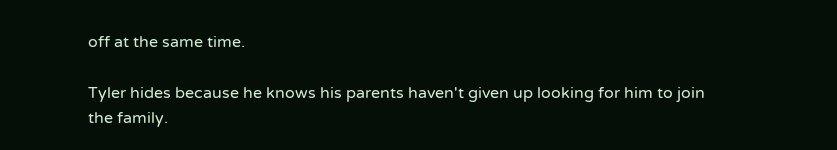off at the same time.

Tyler hides because he knows his parents haven't given up looking for him to join the family.